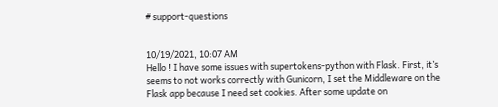# support-questions


10/19/2021, 10:07 AM
Hello ! I have some issues with supertokens-python with Flask. First, it’s seems to not works correctly with Gunicorn, I set the Middleware on the Flask app because I need set cookies. After some update on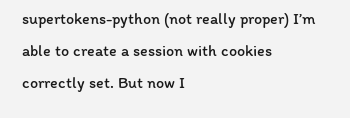supertokens-python (not really proper) I’m able to create a session with cookies correctly set. But now I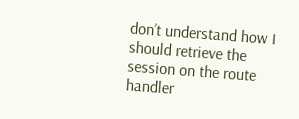don’t understand how I should retrieve the session on the route handler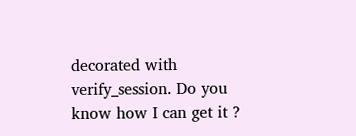decorated with verify_session. Do you know how I can get it ?